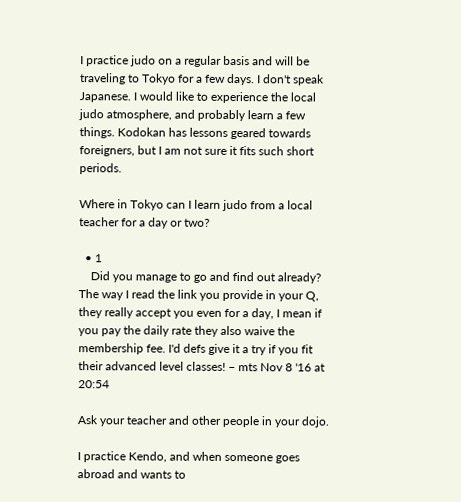I practice judo on a regular basis and will be traveling to Tokyo for a few days. I don't speak Japanese. I would like to experience the local judo atmosphere, and probably learn a few things. Kodokan has lessons geared towards foreigners, but I am not sure it fits such short periods.

Where in Tokyo can I learn judo from a local teacher for a day or two?

  • 1
    Did you manage to go and find out already? The way I read the link you provide in your Q, they really accept you even for a day, I mean if you pay the daily rate they also waive the membership fee. I'd defs give it a try if you fit their advanced level classes! – mts Nov 8 '16 at 20:54

Ask your teacher and other people in your dojo.

I practice Kendo, and when someone goes abroad and wants to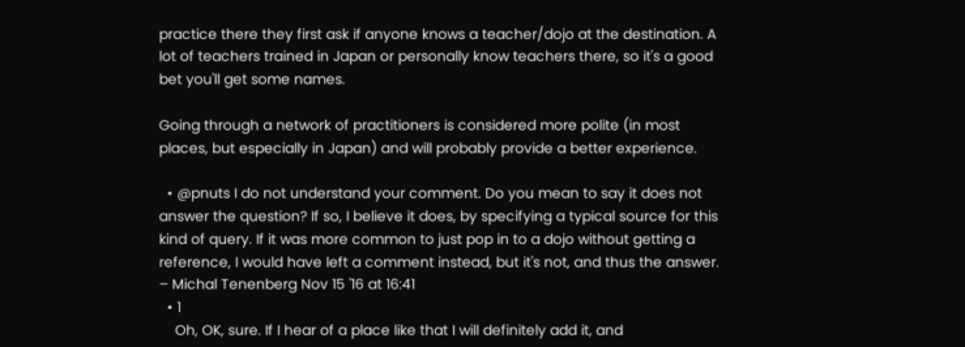practice there they first ask if anyone knows a teacher/dojo at the destination. A lot of teachers trained in Japan or personally know teachers there, so it's a good bet you'll get some names.

Going through a network of practitioners is considered more polite (in most places, but especially in Japan) and will probably provide a better experience.

  • @pnuts I do not understand your comment. Do you mean to say it does not answer the question? If so, I believe it does, by specifying a typical source for this kind of query. If it was more common to just pop in to a dojo without getting a reference, I would have left a comment instead, but it's not, and thus the answer. – Michal Tenenberg Nov 15 '16 at 16:41
  • 1
    Oh, OK, sure. If I hear of a place like that I will definitely add it, and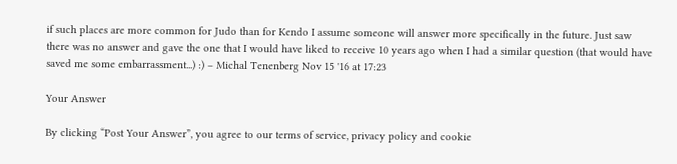if such places are more common for Judo than for Kendo I assume someone will answer more specifically in the future. Just saw there was no answer and gave the one that I would have liked to receive 10 years ago when I had a similar question (that would have saved me some embarrassment...) :) – Michal Tenenberg Nov 15 '16 at 17:23

Your Answer

By clicking “Post Your Answer”, you agree to our terms of service, privacy policy and cookie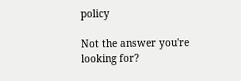policy

Not the answer you're looking for?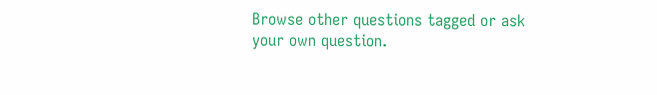Browse other questions tagged or ask your own question.